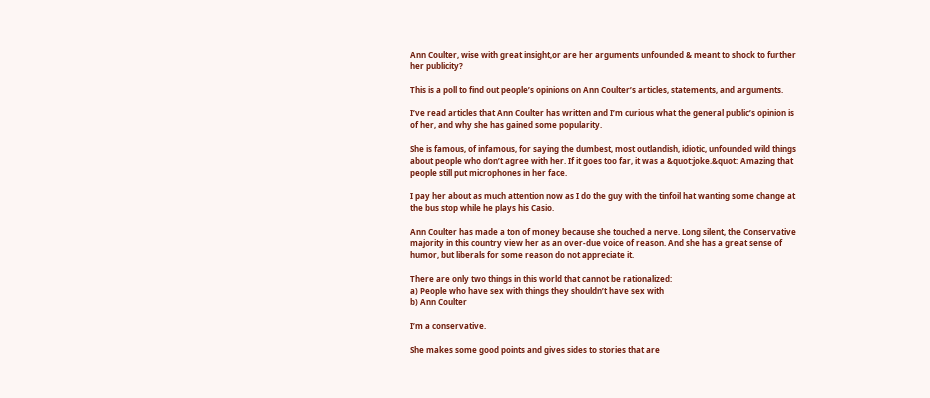Ann Coulter, wise with great insight,or are her arguments unfounded & meant to shock to further her publicity?

This is a poll to find out people’s opinions on Ann Coulter’s articles, statements, and arguments.

I’ve read articles that Ann Coulter has written and I’m curious what the general public’s opinion is of her, and why she has gained some popularity.

She is famous, of infamous, for saying the dumbest, most outlandish, idiotic, unfounded wild things about people who don’t agree with her. If it goes too far, it was a &quot:joke.&quot: Amazing that people still put microphones in her face.

I pay her about as much attention now as I do the guy with the tinfoil hat wanting some change at the bus stop while he plays his Casio.

Ann Coulter has made a ton of money because she touched a nerve. Long silent, the Conservative majority in this country view her as an over-due voice of reason. And she has a great sense of humor, but liberals for some reason do not appreciate it.

There are only two things in this world that cannot be rationalized:
a) People who have sex with things they shouldn’t have sex with
b) Ann Coulter

I’m a conservative.

She makes some good points and gives sides to stories that are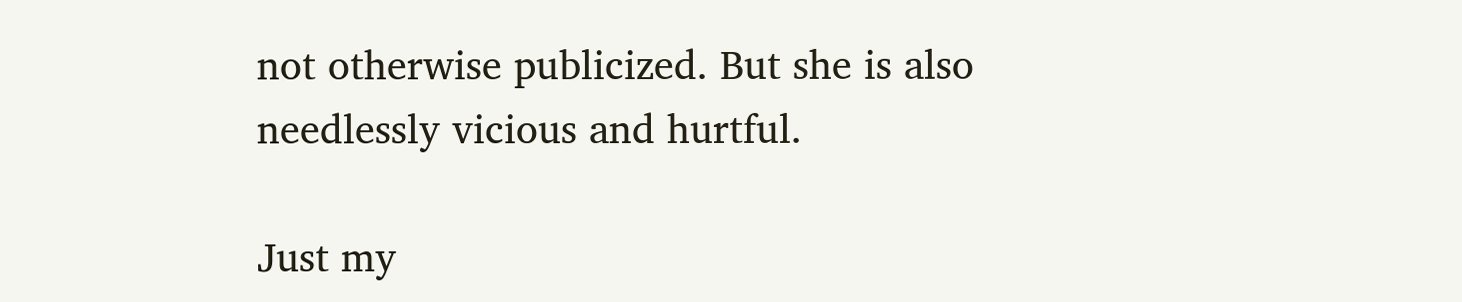not otherwise publicized. But she is also needlessly vicious and hurtful.

Just my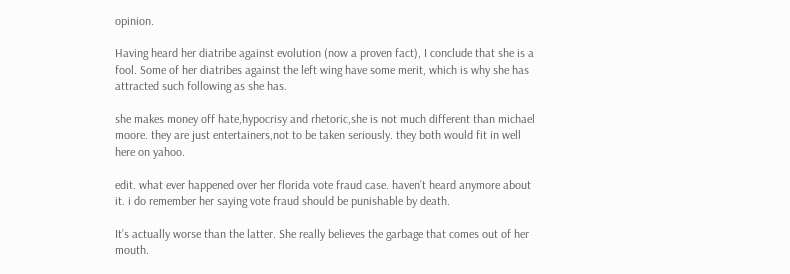opinion.

Having heard her diatribe against evolution (now a proven fact), I conclude that she is a fool. Some of her diatribes against the left wing have some merit, which is why she has attracted such following as she has.

she makes money off hate,hypocrisy and rhetoric,she is not much different than michael moore. they are just entertainers,not to be taken seriously. they both would fit in well here on yahoo.

edit. what ever happened over her florida vote fraud case. haven’t heard anymore about it. i do remember her saying vote fraud should be punishable by death.

It’s actually worse than the latter. She really believes the garbage that comes out of her mouth.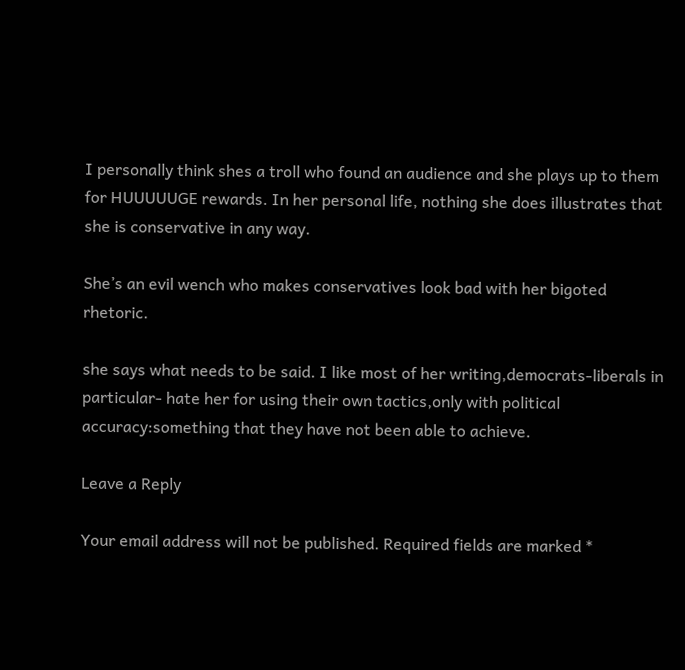I personally think shes a troll who found an audience and she plays up to them for HUUUUUGE rewards. In her personal life, nothing she does illustrates that she is conservative in any way.

She’s an evil wench who makes conservatives look bad with her bigoted rhetoric.

she says what needs to be said. I like most of her writing,democrats-liberals in particular- hate her for using their own tactics,only with political accuracy:something that they have not been able to achieve.

Leave a Reply

Your email address will not be published. Required fields are marked *